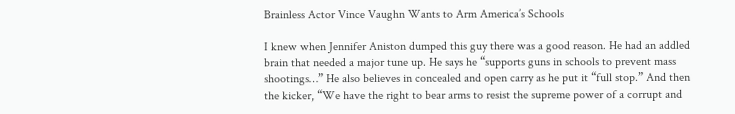Brainless Actor Vince Vaughn Wants to Arm America’s Schools

I knew when Jennifer Aniston dumped this guy there was a good reason. He had an addled brain that needed a major tune up. He says he “supports guns in schools to prevent mass shootings…” He also believes in concealed and open carry as he put it “full stop.” And then the kicker, “We have the right to bear arms to resist the supreme power of a corrupt and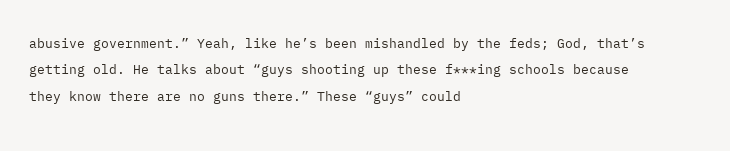abusive government.” Yeah, like he’s been mishandled by the feds; God, that’s getting old. He talks about “guys shooting up these f***ing schools because they know there are no guns there.” These “guys” could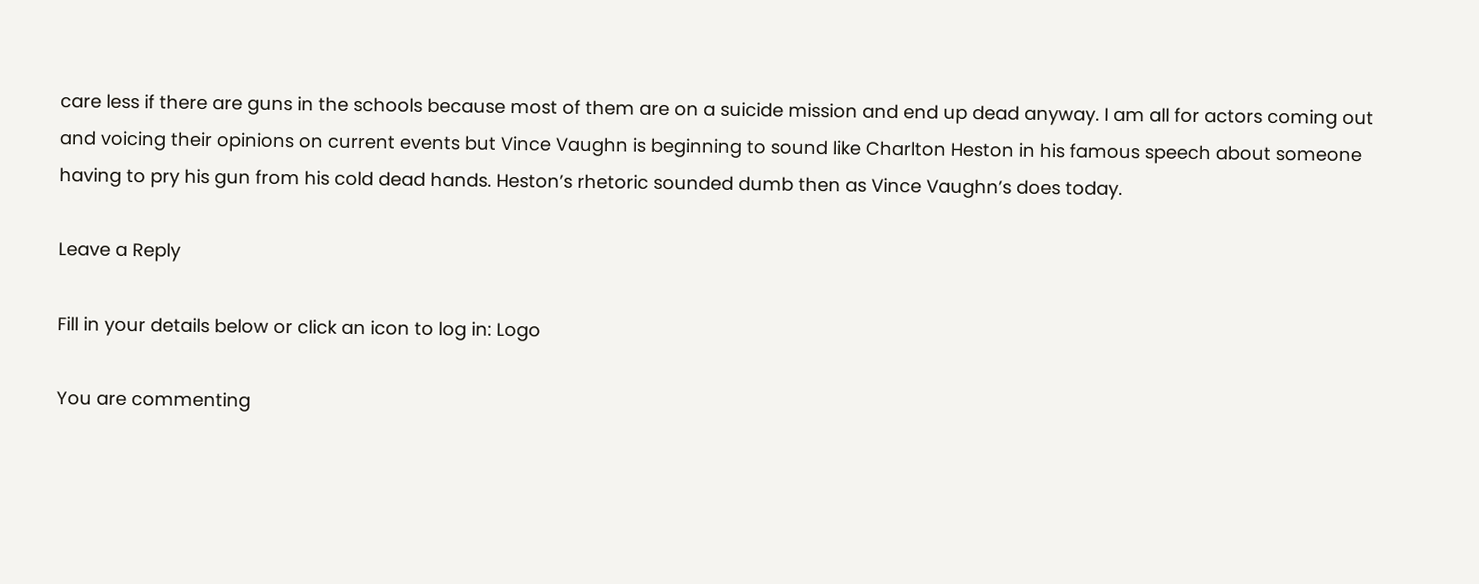care less if there are guns in the schools because most of them are on a suicide mission and end up dead anyway. I am all for actors coming out and voicing their opinions on current events but Vince Vaughn is beginning to sound like Charlton Heston in his famous speech about someone having to pry his gun from his cold dead hands. Heston’s rhetoric sounded dumb then as Vince Vaughn’s does today.

Leave a Reply

Fill in your details below or click an icon to log in: Logo

You are commenting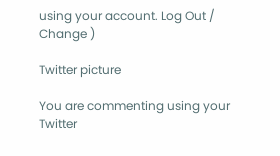using your account. Log Out / Change )

Twitter picture

You are commenting using your Twitter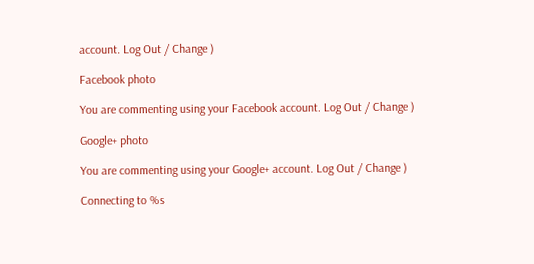account. Log Out / Change )

Facebook photo

You are commenting using your Facebook account. Log Out / Change )

Google+ photo

You are commenting using your Google+ account. Log Out / Change )

Connecting to %s